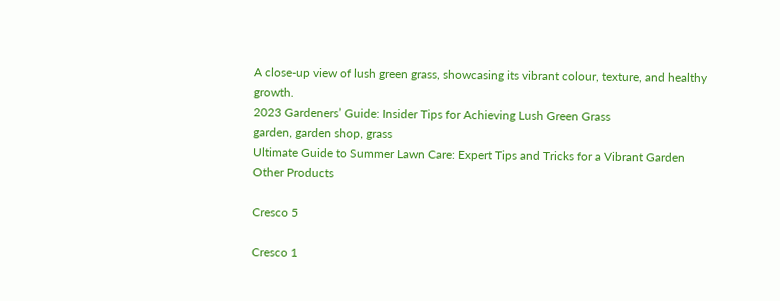A close-up view of lush green grass, showcasing its vibrant colour, texture, and healthy growth.
2023 Gardeners’ Guide: Insider Tips for Achieving Lush Green Grass
garden, garden shop, grass
Ultimate Guide to Summer Lawn Care: Expert Tips and Tricks for a Vibrant Garden
Other Products

Cresco 5

Cresco 1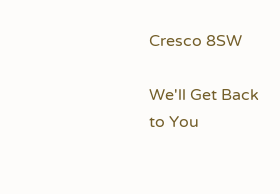Cresco 8SW

We'll Get Back to You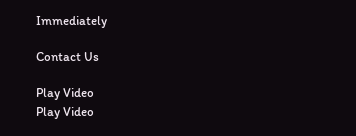Immediately

Contact Us

Play Video
Play Video